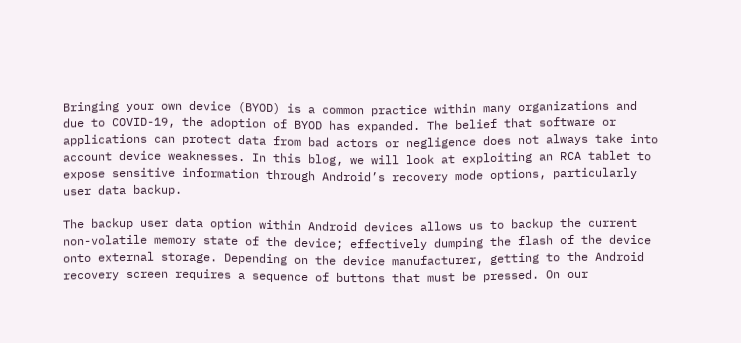Bringing your own device (BYOD) is a common practice within many organizations and due to COVID-19, the adoption of BYOD has expanded. The belief that software or applications can protect data from bad actors or negligence does not always take into account device weaknesses. In this blog, we will look at exploiting an RCA tablet to expose sensitive information through Android’s recovery mode options, particularly user data backup.

The backup user data option within Android devices allows us to backup the current non-volatile memory state of the device; effectively dumping the flash of the device onto external storage. Depending on the device manufacturer, getting to the Android recovery screen requires a sequence of buttons that must be pressed. On our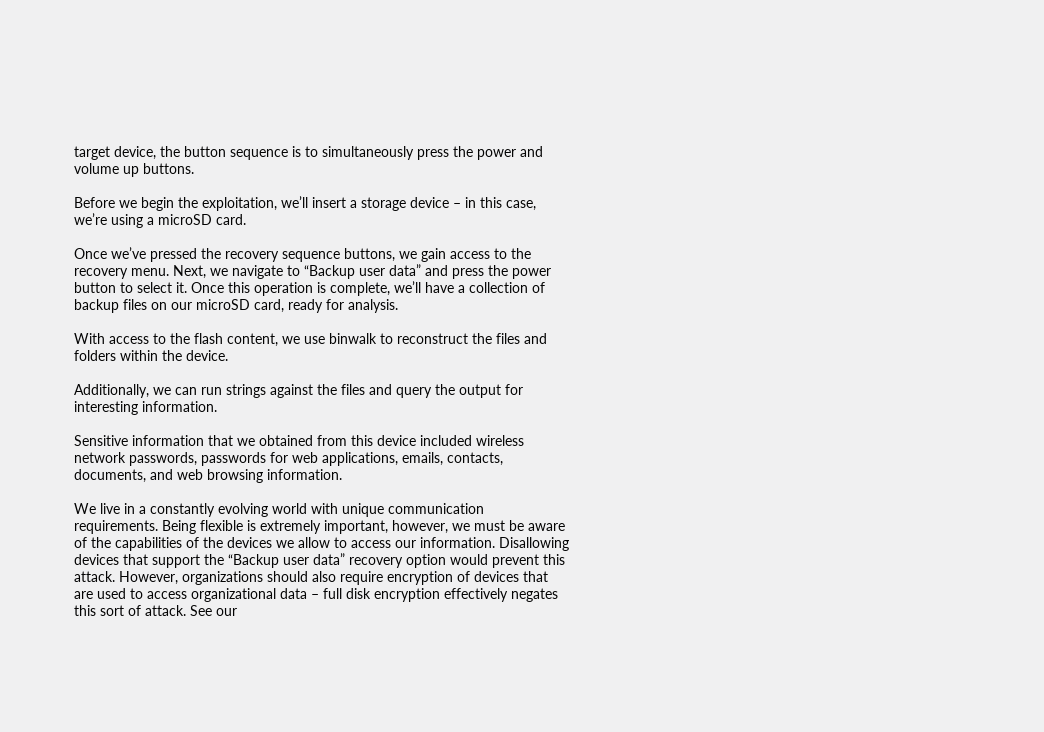target device, the button sequence is to simultaneously press the power and volume up buttons.

Before we begin the exploitation, we’ll insert a storage device – in this case, we’re using a microSD card.

Once we’ve pressed the recovery sequence buttons, we gain access to the recovery menu. Next, we navigate to “Backup user data” and press the power button to select it. Once this operation is complete, we’ll have a collection of backup files on our microSD card, ready for analysis.

With access to the flash content, we use binwalk to reconstruct the files and folders within the device.

Additionally, we can run strings against the files and query the output for interesting information.

Sensitive information that we obtained from this device included wireless network passwords, passwords for web applications, emails, contacts, documents, and web browsing information.

We live in a constantly evolving world with unique communication requirements. Being flexible is extremely important, however, we must be aware of the capabilities of the devices we allow to access our information. Disallowing devices that support the “Backup user data” recovery option would prevent this attack. However, organizations should also require encryption of devices that are used to access organizational data – full disk encryption effectively negates this sort of attack. See our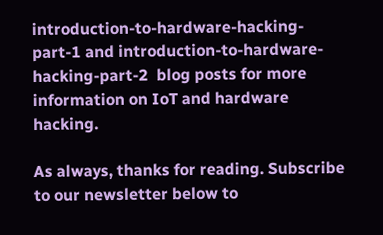introduction-to-hardware-hacking-part-1 and introduction-to-hardware-hacking-part-2  blog posts for more information on IoT and hardware hacking.

As always, thanks for reading. Subscribe to our newsletter below to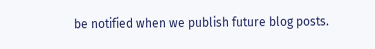be notified when we publish future blog posts.